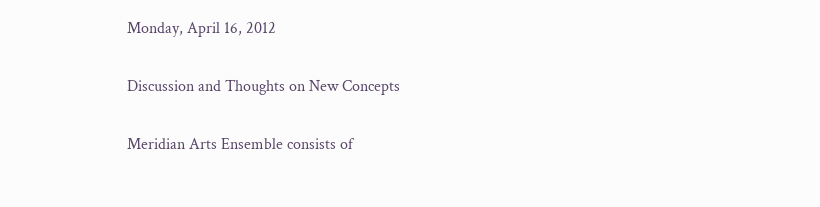Monday, April 16, 2012

Discussion and Thoughts on New Concepts

Meridian Arts Ensemble consists of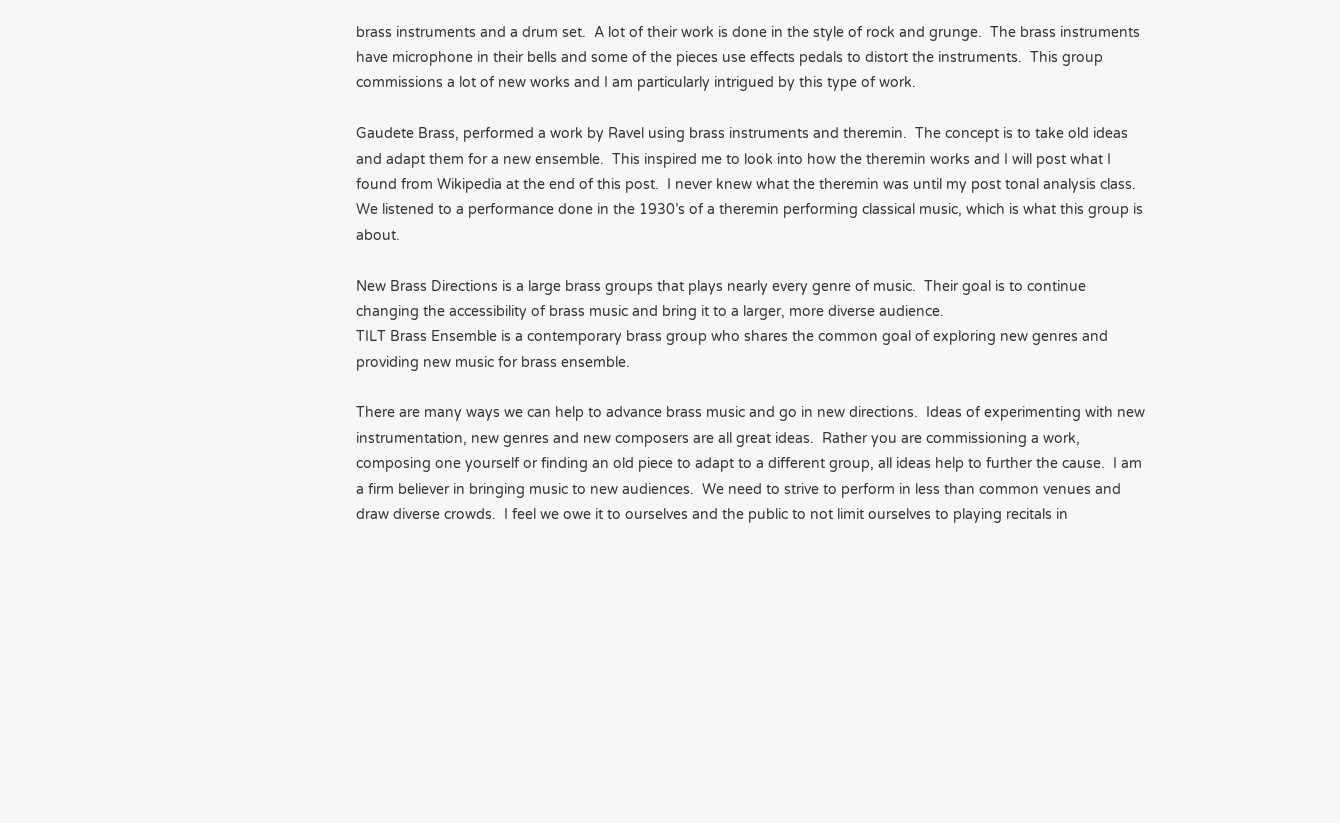brass instruments and a drum set.  A lot of their work is done in the style of rock and grunge.  The brass instruments have microphone in their bells and some of the pieces use effects pedals to distort the instruments.  This group commissions a lot of new works and I am particularly intrigued by this type of work.

Gaudete Brass, performed a work by Ravel using brass instruments and theremin.  The concept is to take old ideas and adapt them for a new ensemble.  This inspired me to look into how the theremin works and I will post what I found from Wikipedia at the end of this post.  I never knew what the theremin was until my post tonal analysis class.  We listened to a performance done in the 1930’s of a theremin performing classical music, which is what this group is about.

New Brass Directions is a large brass groups that plays nearly every genre of music.  Their goal is to continue changing the accessibility of brass music and bring it to a larger, more diverse audience.
TILT Brass Ensemble is a contemporary brass group who shares the common goal of exploring new genres and providing new music for brass ensemble.

There are many ways we can help to advance brass music and go in new directions.  Ideas of experimenting with new instrumentation, new genres and new composers are all great ideas.  Rather you are commissioning a work, composing one yourself or finding an old piece to adapt to a different group, all ideas help to further the cause.  I am a firm believer in bringing music to new audiences.  We need to strive to perform in less than common venues and draw diverse crowds.  I feel we owe it to ourselves and the public to not limit ourselves to playing recitals in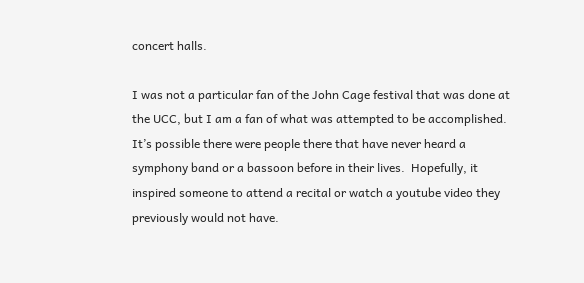concert halls.

I was not a particular fan of the John Cage festival that was done at the UCC, but I am a fan of what was attempted to be accomplished.  It’s possible there were people there that have never heard a symphony band or a bassoon before in their lives.  Hopefully, it inspired someone to attend a recital or watch a youtube video they previously would not have.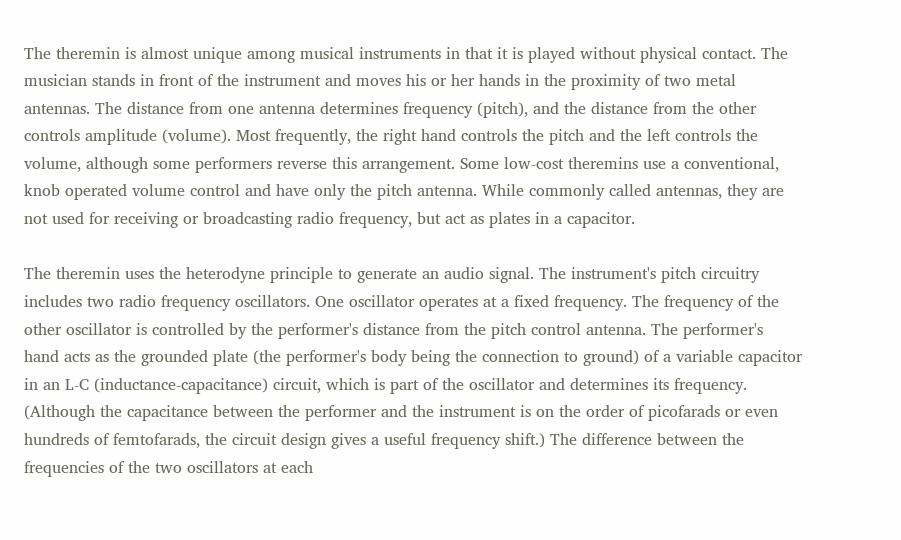The theremin is almost unique among musical instruments in that it is played without physical contact. The musician stands in front of the instrument and moves his or her hands in the proximity of two metal antennas. The distance from one antenna determines frequency (pitch), and the distance from the other controls amplitude (volume). Most frequently, the right hand controls the pitch and the left controls the volume, although some performers reverse this arrangement. Some low-cost theremins use a conventional, knob operated volume control and have only the pitch antenna. While commonly called antennas, they are not used for receiving or broadcasting radio frequency, but act as plates in a capacitor.

The theremin uses the heterodyne principle to generate an audio signal. The instrument's pitch circuitry includes two radio frequency oscillators. One oscillator operates at a fixed frequency. The frequency of the other oscillator is controlled by the performer's distance from the pitch control antenna. The performer's hand acts as the grounded plate (the performer's body being the connection to ground) of a variable capacitor in an L-C (inductance-capacitance) circuit, which is part of the oscillator and determines its frequency. (Although the capacitance between the performer and the instrument is on the order of picofarads or even hundreds of femtofarads, the circuit design gives a useful frequency shift.) The difference between the frequencies of the two oscillators at each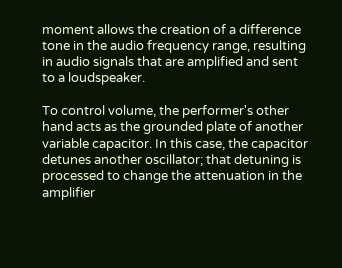moment allows the creation of a difference tone in the audio frequency range, resulting in audio signals that are amplified and sent to a loudspeaker.

To control volume, the performer's other hand acts as the grounded plate of another variable capacitor. In this case, the capacitor detunes another oscillator; that detuning is processed to change the attenuation in the amplifier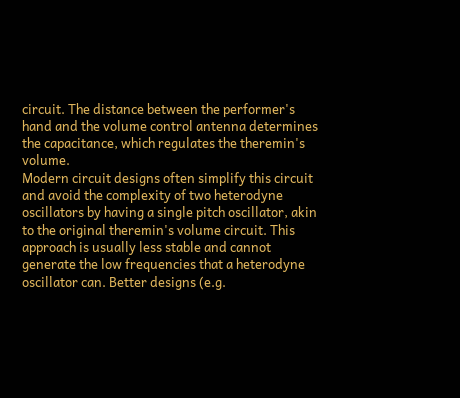circuit. The distance between the performer's hand and the volume control antenna determines the capacitance, which regulates the theremin's volume.
Modern circuit designs often simplify this circuit and avoid the complexity of two heterodyne oscillators by having a single pitch oscillator, akin to the original theremin's volume circuit. This approach is usually less stable and cannot generate the low frequencies that a heterodyne oscillator can. Better designs (e.g.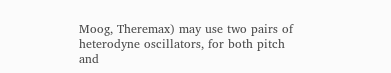Moog, Theremax) may use two pairs of heterodyne oscillators, for both pitch and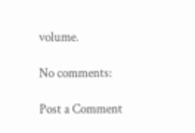volume.

No comments:

Post a Comment